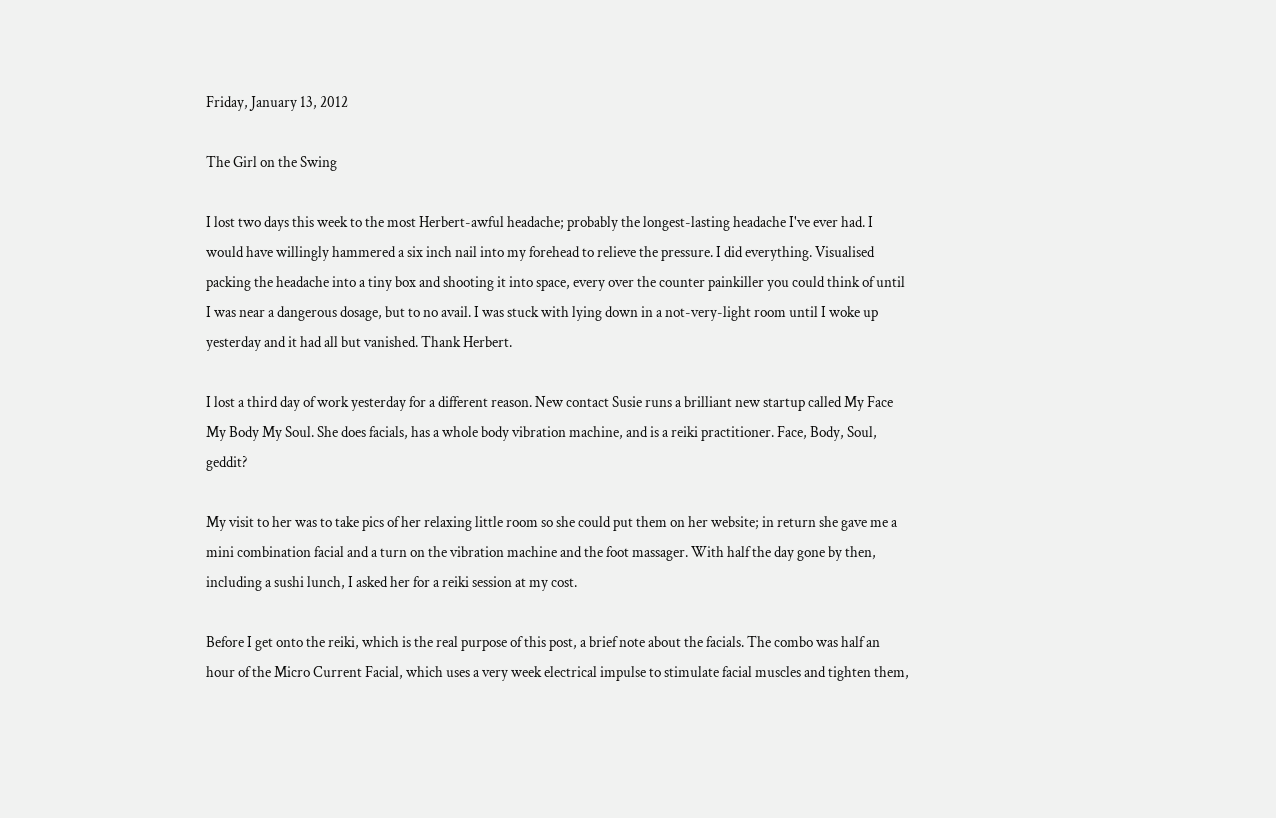Friday, January 13, 2012

The Girl on the Swing

I lost two days this week to the most Herbert-awful headache; probably the longest-lasting headache I've ever had. I would have willingly hammered a six inch nail into my forehead to relieve the pressure. I did everything. Visualised packing the headache into a tiny box and shooting it into space, every over the counter painkiller you could think of until I was near a dangerous dosage, but to no avail. I was stuck with lying down in a not-very-light room until I woke up yesterday and it had all but vanished. Thank Herbert.

I lost a third day of work yesterday for a different reason. New contact Susie runs a brilliant new startup called My Face My Body My Soul. She does facials, has a whole body vibration machine, and is a reiki practitioner. Face, Body, Soul, geddit?

My visit to her was to take pics of her relaxing little room so she could put them on her website; in return she gave me a mini combination facial and a turn on the vibration machine and the foot massager. With half the day gone by then, including a sushi lunch, I asked her for a reiki session at my cost.

Before I get onto the reiki, which is the real purpose of this post, a brief note about the facials. The combo was half an hour of the Micro Current Facial, which uses a very week electrical impulse to stimulate facial muscles and tighten them,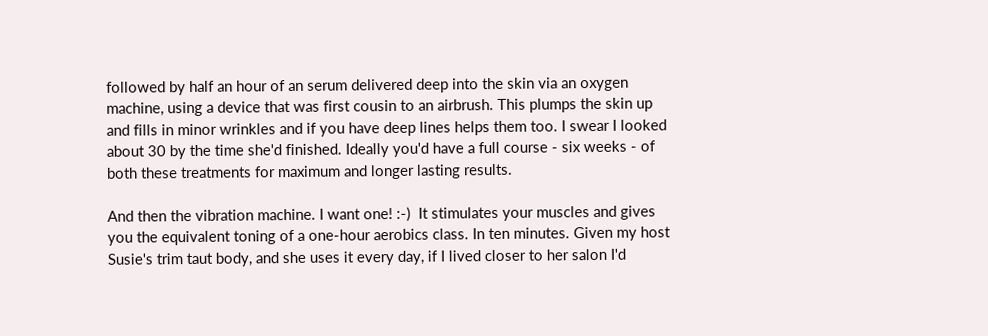followed by half an hour of an serum delivered deep into the skin via an oxygen machine, using a device that was first cousin to an airbrush. This plumps the skin up and fills in minor wrinkles and if you have deep lines helps them too. I swear I looked about 30 by the time she'd finished. Ideally you'd have a full course - six weeks - of both these treatments for maximum and longer lasting results.

And then the vibration machine. I want one! :-)  It stimulates your muscles and gives you the equivalent toning of a one-hour aerobics class. In ten minutes. Given my host Susie's trim taut body, and she uses it every day, if I lived closer to her salon I'd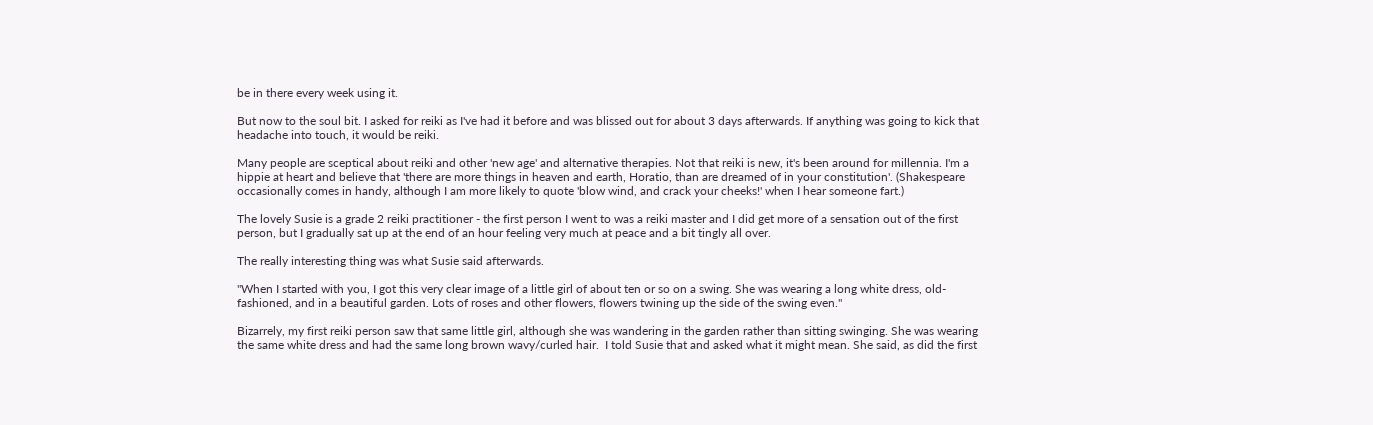be in there every week using it.

But now to the soul bit. I asked for reiki as I've had it before and was blissed out for about 3 days afterwards. If anything was going to kick that headache into touch, it would be reiki.

Many people are sceptical about reiki and other 'new age' and alternative therapies. Not that reiki is new, it's been around for millennia. I'm a hippie at heart and believe that 'there are more things in heaven and earth, Horatio, than are dreamed of in your constitution'. (Shakespeare occasionally comes in handy, although I am more likely to quote 'blow wind, and crack your cheeks!' when I hear someone fart.)

The lovely Susie is a grade 2 reiki practitioner - the first person I went to was a reiki master and I did get more of a sensation out of the first person, but I gradually sat up at the end of an hour feeling very much at peace and a bit tingly all over.

The really interesting thing was what Susie said afterwards.

"When I started with you, I got this very clear image of a little girl of about ten or so on a swing. She was wearing a long white dress, old-fashioned, and in a beautiful garden. Lots of roses and other flowers, flowers twining up the side of the swing even."

Bizarrely, my first reiki person saw that same little girl, although she was wandering in the garden rather than sitting swinging. She was wearing the same white dress and had the same long brown wavy/curled hair.  I told Susie that and asked what it might mean. She said, as did the first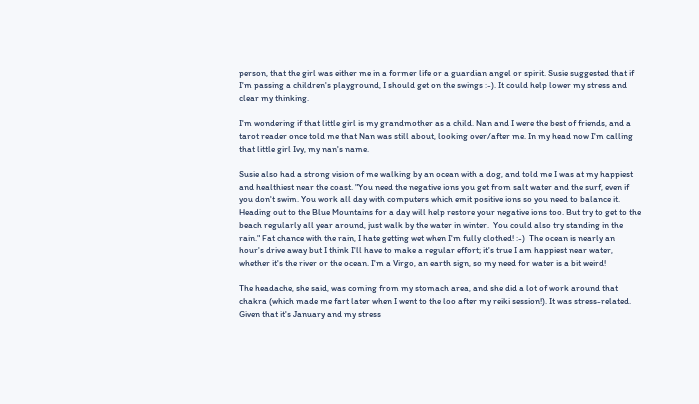person, that the girl was either me in a former life or a guardian angel or spirit. Susie suggested that if I'm passing a children's playground, I should get on the swings :-). It could help lower my stress and clear my thinking.

I'm wondering if that little girl is my grandmother as a child. Nan and I were the best of friends, and a tarot reader once told me that Nan was still about, looking over/after me. In my head now I'm calling that little girl Ivy, my nan's name.

Susie also had a strong vision of me walking by an ocean with a dog, and told me I was at my happiest and healthiest near the coast. "You need the negative ions you get from salt water and the surf, even if you don't swim. You work all day with computers which emit positive ions so you need to balance it. Heading out to the Blue Mountains for a day will help restore your negative ions too. But try to get to the beach regularly all year around, just walk by the water in winter.  You could also try standing in the rain." Fat chance with the rain, I hate getting wet when I'm fully clothed! :-)  The ocean is nearly an hour's drive away but I think I'll have to make a regular effort; it's true I am happiest near water, whether it's the river or the ocean. I'm a Virgo, an earth sign, so my need for water is a bit weird!

The headache, she said, was coming from my stomach area, and she did a lot of work around that chakra (which made me fart later when I went to the loo after my reiki session!). It was stress-related. Given that it's January and my stress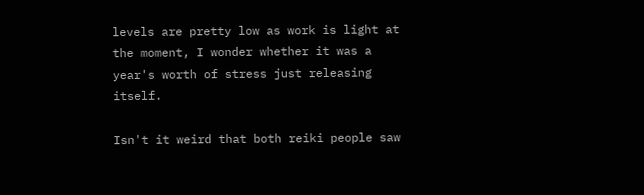levels are pretty low as work is light at the moment, I wonder whether it was a year's worth of stress just releasing itself.

Isn't it weird that both reiki people saw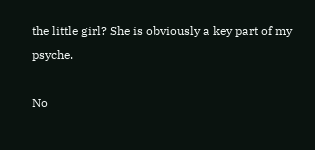the little girl? She is obviously a key part of my psyche.

No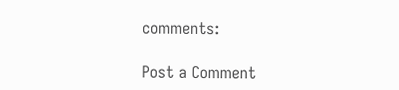comments:

Post a Comment